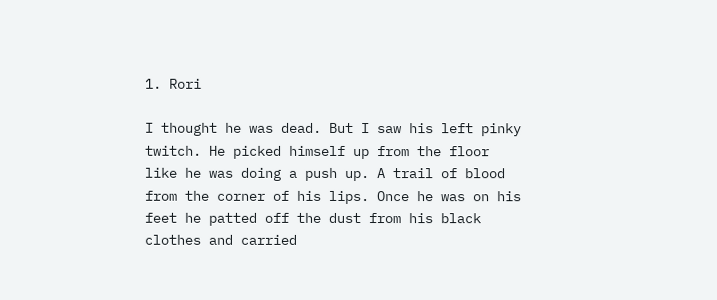1. Rori

I thought he was dead. But I saw his left pinky twitch. He picked himself up from the floor like he was doing a push up. A trail of blood from the corner of his lips. Once he was on his feet he patted off the dust from his black clothes and carried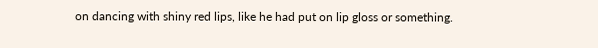on dancing with shiny red lips, like he had put on lip gloss or something.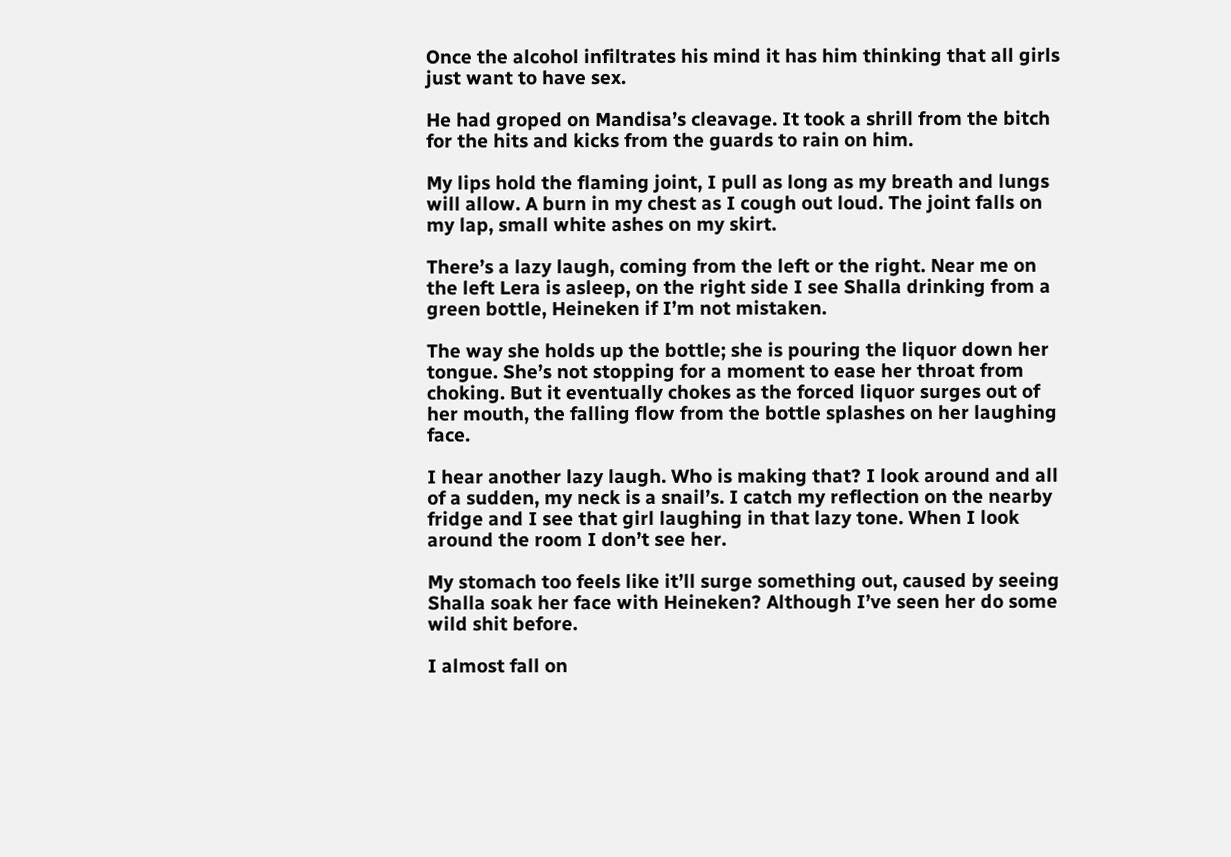Once the alcohol infiltrates his mind it has him thinking that all girls just want to have sex.

He had groped on Mandisa’s cleavage. It took a shrill from the bitch for the hits and kicks from the guards to rain on him.

My lips hold the flaming joint, I pull as long as my breath and lungs will allow. A burn in my chest as I cough out loud. The joint falls on my lap, small white ashes on my skirt.

There’s a lazy laugh, coming from the left or the right. Near me on the left Lera is asleep, on the right side I see Shalla drinking from a green bottle, Heineken if I’m not mistaken.

The way she holds up the bottle; she is pouring the liquor down her tongue. She’s not stopping for a moment to ease her throat from choking. But it eventually chokes as the forced liquor surges out of her mouth, the falling flow from the bottle splashes on her laughing face.

I hear another lazy laugh. Who is making that? I look around and all of a sudden, my neck is a snail’s. I catch my reflection on the nearby fridge and I see that girl laughing in that lazy tone. When I look around the room I don’t see her.

My stomach too feels like it’ll surge something out, caused by seeing Shalla soak her face with Heineken? Although I’ve seen her do some wild shit before.

I almost fall on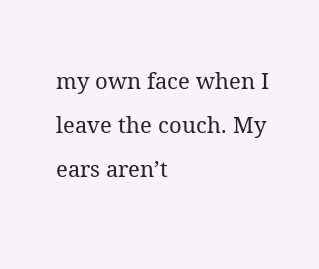my own face when I leave the couch. My ears aren’t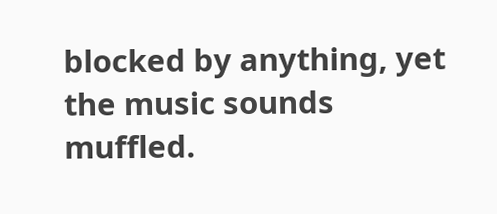blocked by anything, yet the music sounds muffled.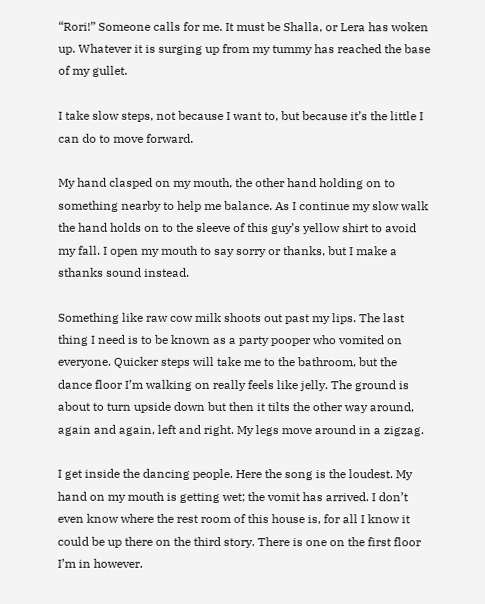“Rori!” Someone calls for me. It must be Shalla, or Lera has woken up. Whatever it is surging up from my tummy has reached the base of my gullet.

I take slow steps, not because I want to, but because it’s the little I can do to move forward.

My hand clasped on my mouth, the other hand holding on to something nearby to help me balance. As I continue my slow walk the hand holds on to the sleeve of this guy’s yellow shirt to avoid my fall. I open my mouth to say sorry or thanks, but I make a sthanks sound instead.

Something like raw cow milk shoots out past my lips. The last thing I need is to be known as a party pooper who vomited on everyone. Quicker steps will take me to the bathroom, but the dance floor I’m walking on really feels like jelly. The ground is about to turn upside down but then it tilts the other way around, again and again, left and right. My legs move around in a zigzag.

I get inside the dancing people. Here the song is the loudest. My hand on my mouth is getting wet; the vomit has arrived. I don’t even know where the rest room of this house is, for all I know it could be up there on the third story. There is one on the first floor I’m in however.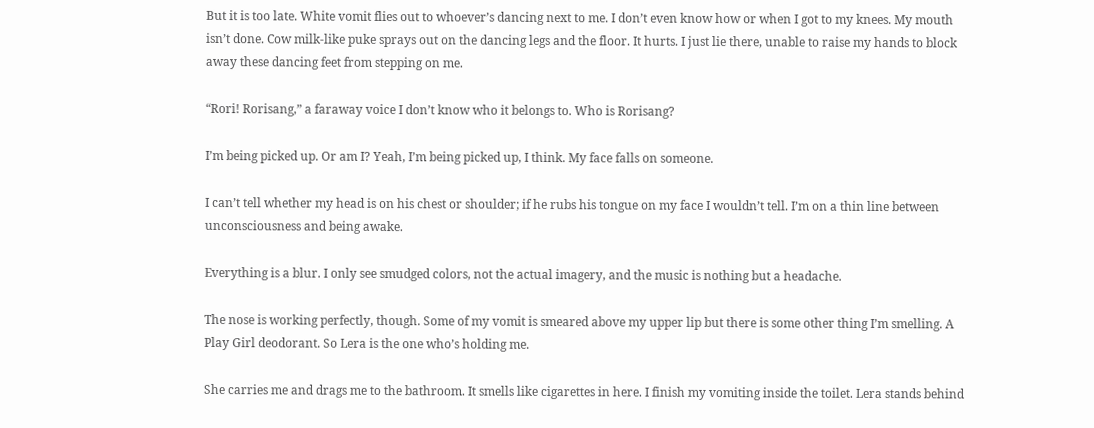But it is too late. White vomit flies out to whoever’s dancing next to me. I don’t even know how or when I got to my knees. My mouth isn’t done. Cow milk-like puke sprays out on the dancing legs and the floor. It hurts. I just lie there, unable to raise my hands to block away these dancing feet from stepping on me.

“Rori! Rorisang,” a faraway voice I don’t know who it belongs to. Who is Rorisang?

I’m being picked up. Or am I? Yeah, I’m being picked up, I think. My face falls on someone.

I can’t tell whether my head is on his chest or shoulder; if he rubs his tongue on my face I wouldn’t tell. I’m on a thin line between unconsciousness and being awake.

Everything is a blur. I only see smudged colors, not the actual imagery, and the music is nothing but a headache.

The nose is working perfectly, though. Some of my vomit is smeared above my upper lip but there is some other thing I’m smelling. A Play Girl deodorant. So Lera is the one who’s holding me.

She carries me and drags me to the bathroom. It smells like cigarettes in here. I finish my vomiting inside the toilet. Lera stands behind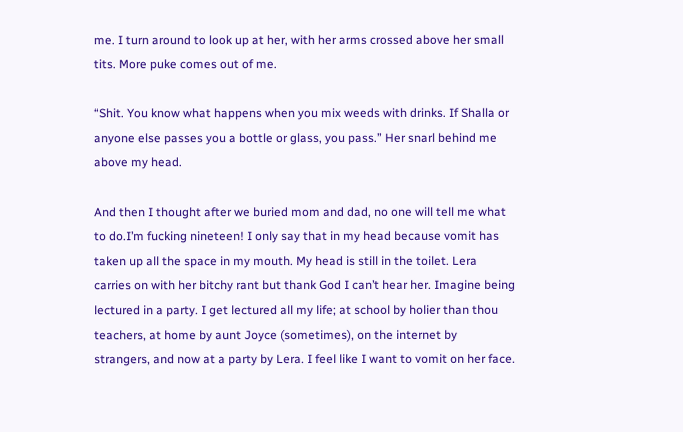me. I turn around to look up at her, with her arms crossed above her small tits. More puke comes out of me.

“Shit. You know what happens when you mix weeds with drinks. If Shalla or anyone else passes you a bottle or glass, you pass.” Her snarl behind me above my head.

And then I thought after we buried mom and dad, no one will tell me what to do.I’m fucking nineteen! I only say that in my head because vomit has taken up all the space in my mouth. My head is still in the toilet. Lera carries on with her bitchy rant but thank God I can’t hear her. Imagine being lectured in a party. I get lectured all my life; at school by holier than thou teachers, at home by aunt Joyce (sometimes), on the internet by strangers, and now at a party by Lera. I feel like I want to vomit on her face.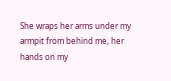She wraps her arms under my armpit from behind me, her hands on my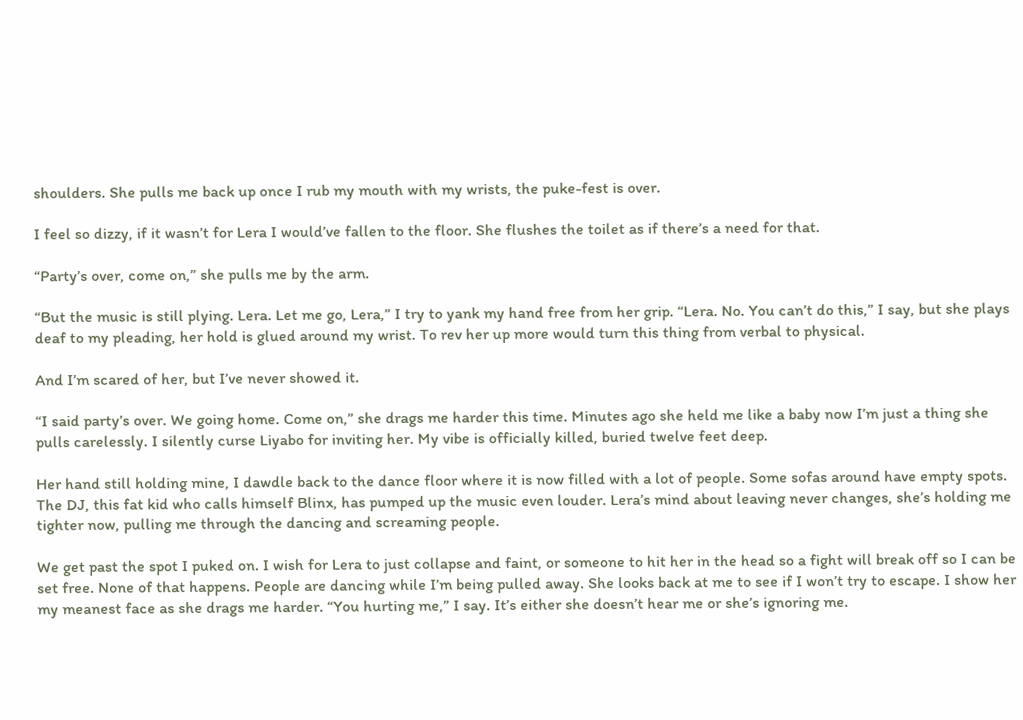shoulders. She pulls me back up once I rub my mouth with my wrists, the puke-fest is over.

I feel so dizzy, if it wasn’t for Lera I would’ve fallen to the floor. She flushes the toilet as if there’s a need for that.

“Party’s over, come on,” she pulls me by the arm.

“But the music is still plying. Lera. Let me go, Lera,” I try to yank my hand free from her grip. “Lera. No. You can’t do this,” I say, but she plays deaf to my pleading, her hold is glued around my wrist. To rev her up more would turn this thing from verbal to physical.

And I’m scared of her, but I’ve never showed it.

“I said party’s over. We going home. Come on,” she drags me harder this time. Minutes ago she held me like a baby now I’m just a thing she pulls carelessly. I silently curse Liyabo for inviting her. My vibe is officially killed, buried twelve feet deep.

Her hand still holding mine, I dawdle back to the dance floor where it is now filled with a lot of people. Some sofas around have empty spots. The DJ, this fat kid who calls himself Blinx, has pumped up the music even louder. Lera’s mind about leaving never changes, she’s holding me tighter now, pulling me through the dancing and screaming people.

We get past the spot I puked on. I wish for Lera to just collapse and faint, or someone to hit her in the head so a fight will break off so I can be set free. None of that happens. People are dancing while I’m being pulled away. She looks back at me to see if I won’t try to escape. I show her my meanest face as she drags me harder. “You hurting me,” I say. It’s either she doesn’t hear me or she’s ignoring me.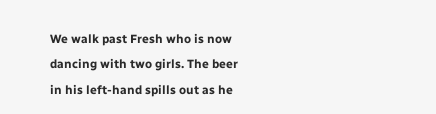We walk past Fresh who is now dancing with two girls. The beer in his left-hand spills out as he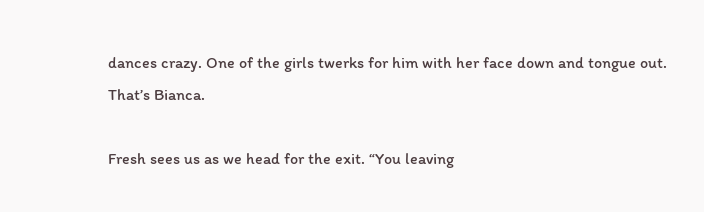dances crazy. One of the girls twerks for him with her face down and tongue out. That’s Bianca.

Fresh sees us as we head for the exit. “You leaving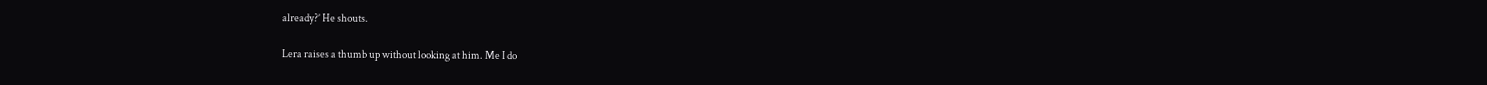already?’ He shouts.

Lera raises a thumb up without looking at him. Me I do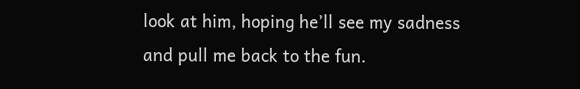look at him, hoping he’ll see my sadness and pull me back to the fun.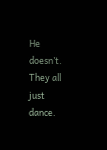He doesn’t. They all just dance.